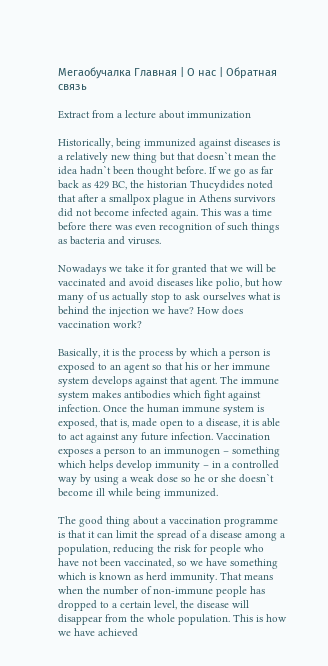Мегаобучалка Главная | О нас | Обратная связь

Extract from a lecture about immunization

Historically, being immunized against diseases is a relatively new thing but that doesn`t mean the idea hadn`t been thought before. If we go as far back as 429 BC, the historian Thucydides noted that after a smallpox plague in Athens survivors did not become infected again. This was a time before there was even recognition of such things as bacteria and viruses.

Nowadays we take it for granted that we will be vaccinated and avoid diseases like polio, but how many of us actually stop to ask ourselves what is behind the injection we have? How does vaccination work?

Basically, it is the process by which a person is exposed to an agent so that his or her immune system develops against that agent. The immune system makes antibodies which fight against infection. Once the human immune system is exposed, that is, made open to a disease, it is able to act against any future infection. Vaccination exposes a person to an immunogen – something which helps develop immunity – in a controlled way by using a weak dose so he or she doesn`t become ill while being immunized.

The good thing about a vaccination programme is that it can limit the spread of a disease among a population, reducing the risk for people who have not been vaccinated, so we have something which is known as herd immunity. That means when the number of non-immune people has dropped to a certain level, the disease will disappear from the whole population. This is how we have achieved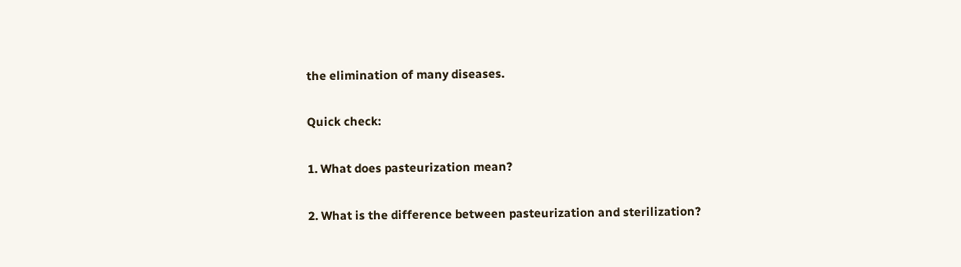the elimination of many diseases.

Quick check:

1. What does pasteurization mean?

2. What is the difference between pasteurization and sterilization?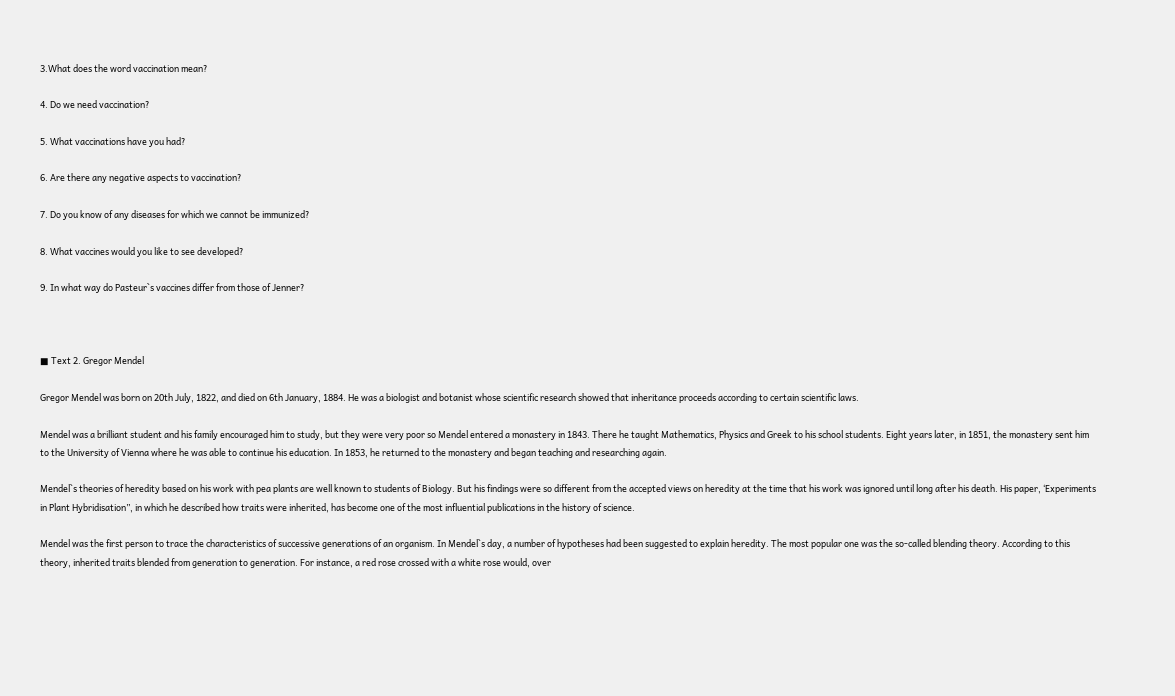3.What does the word vaccination mean?

4. Do we need vaccination?

5. What vaccinations have you had?

6. Are there any negative aspects to vaccination?

7. Do you know of any diseases for which we cannot be immunized?

8. What vaccines would you like to see developed?

9. In what way do Pasteur`s vaccines differ from those of Jenner?



■ Text 2. Gregor Mendel

Gregor Mendel was born on 20th July, 1822, and died on 6th January, 1884. He was a biologist and botanist whose scientific research showed that inheritance proceeds according to certain scientific laws.

Mendel was a brilliant student and his family encouraged him to study, but they were very poor so Mendel entered a monastery in 1843. There he taught Mathematics, Physics and Greek to his school students. Eight years later, in 1851, the monastery sent him to the University of Vienna where he was able to continue his education. In 1853, he returned to the monastery and began teaching and researching again.

Mendel`s theories of heredity based on his work with pea plants are well known to students of Biology. But his findings were so different from the accepted views on heredity at the time that his work was ignored until long after his death. His paper, ‘Experiments in Plant Hybridisation”, in which he described how traits were inherited, has become one of the most influential publications in the history of science.

Mendel was the first person to trace the characteristics of successive generations of an organism. In Mendel`s day, a number of hypotheses had been suggested to explain heredity. The most popular one was the so-called blending theory. According to this theory, inherited traits blended from generation to generation. For instance, a red rose crossed with a white rose would, over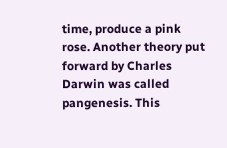time, produce a pink rose. Another theory put forward by Charles Darwin was called pangenesis. This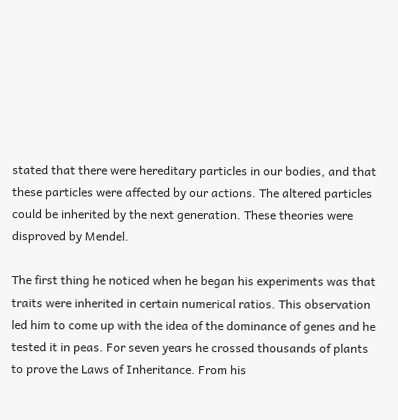stated that there were hereditary particles in our bodies, and that these particles were affected by our actions. The altered particles could be inherited by the next generation. These theories were disproved by Mendel.

The first thing he noticed when he began his experiments was that traits were inherited in certain numerical ratios. This observation led him to come up with the idea of the dominance of genes and he tested it in peas. For seven years he crossed thousands of plants to prove the Laws of Inheritance. From his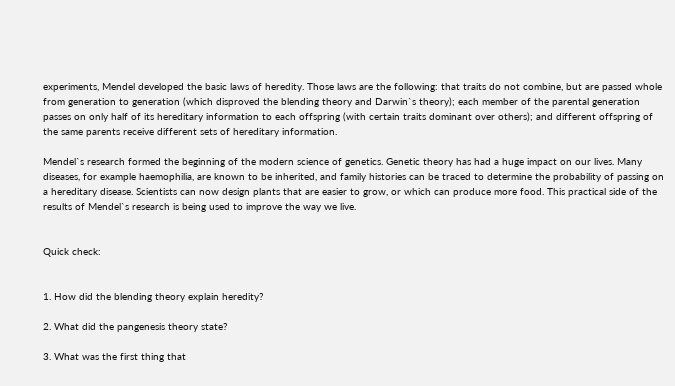experiments, Mendel developed the basic laws of heredity. Those laws are the following: that traits do not combine, but are passed whole from generation to generation (which disproved the blending theory and Darwin`s theory); each member of the parental generation passes on only half of its hereditary information to each offspring (with certain traits dominant over others); and different offspring of the same parents receive different sets of hereditary information.

Mendel`s research formed the beginning of the modern science of genetics. Genetic theory has had a huge impact on our lives. Many diseases, for example haemophilia, are known to be inherited, and family histories can be traced to determine the probability of passing on a hereditary disease. Scientists can now design plants that are easier to grow, or which can produce more food. This practical side of the results of Mendel`s research is being used to improve the way we live.


Quick check:


1. How did the blending theory explain heredity?

2. What did the pangenesis theory state?

3. What was the first thing that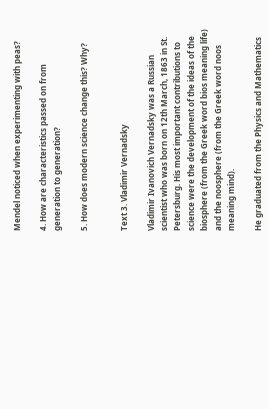Mendel noticed when experimenting with peas?

4. How are characteristics passed on from generation to generation?

5. How does modern science change this? Why?


Text 3. Vladimir Vernadsky

Vladimir Ivanovich Vernadsky was a Russian scientist who was born on 12th March, 1863 in St. Petersburg. His most important contributions to science were the development of the ideas of the biosphere (from the Greek word bios meaning life) and the noosphere (from the Greek word noos meaning mind).

He graduated from the Physics and Mathematics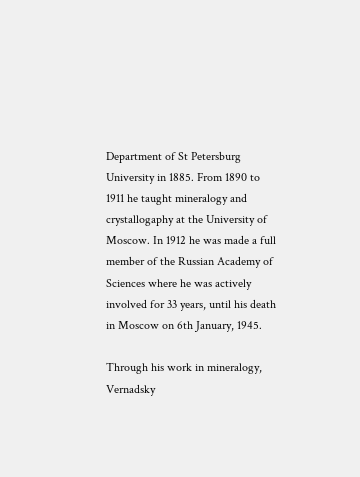Department of St Petersburg University in 1885. From 1890 to 1911 he taught mineralogy and crystallogaphy at the University of Moscow. In 1912 he was made a full member of the Russian Academy of Sciences where he was actively involved for 33 years, until his death in Moscow on 6th January, 1945.

Through his work in mineralogy, Vernadsky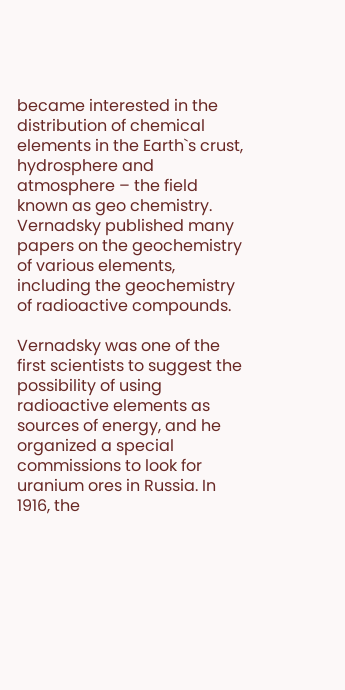became interested in the distribution of chemical elements in the Earth`s crust, hydrosphere and atmosphere – the field known as geo chemistry. Vernadsky published many papers on the geochemistry of various elements, including the geochemistry of radioactive compounds.

Vernadsky was one of the first scientists to suggest the possibility of using radioactive elements as sources of energy, and he organized a special commissions to look for uranium ores in Russia. In 1916, the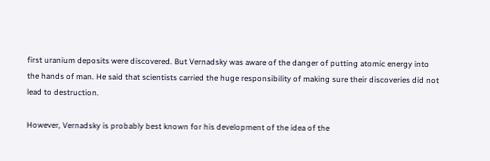first uranium deposits were discovered. But Vernadsky was aware of the danger of putting atomic energy into the hands of man. He said that scientists carried the huge responsibility of making sure their discoveries did not lead to destruction.

However, Vernadsky is probably best known for his development of the idea of the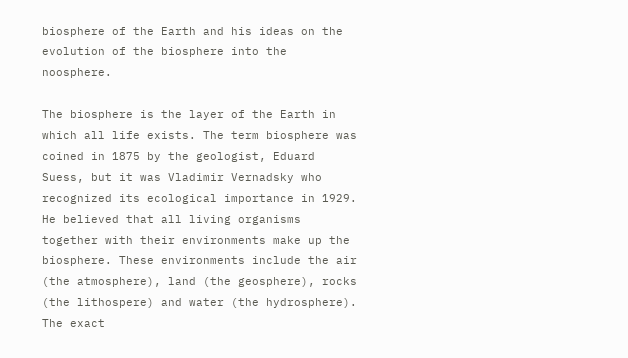biosphere of the Earth and his ideas on the evolution of the biosphere into the noosphere.

The biosphere is the layer of the Earth in which all life exists. The term biosphere was coined in 1875 by the geologist, Eduard Suess, but it was Vladimir Vernadsky who recognized its ecological importance in 1929. He believed that all living organisms together with their environments make up the biosphere. These environments include the air (the atmosphere), land (the geosphere), rocks (the lithospere) and water (the hydrosphere). The exact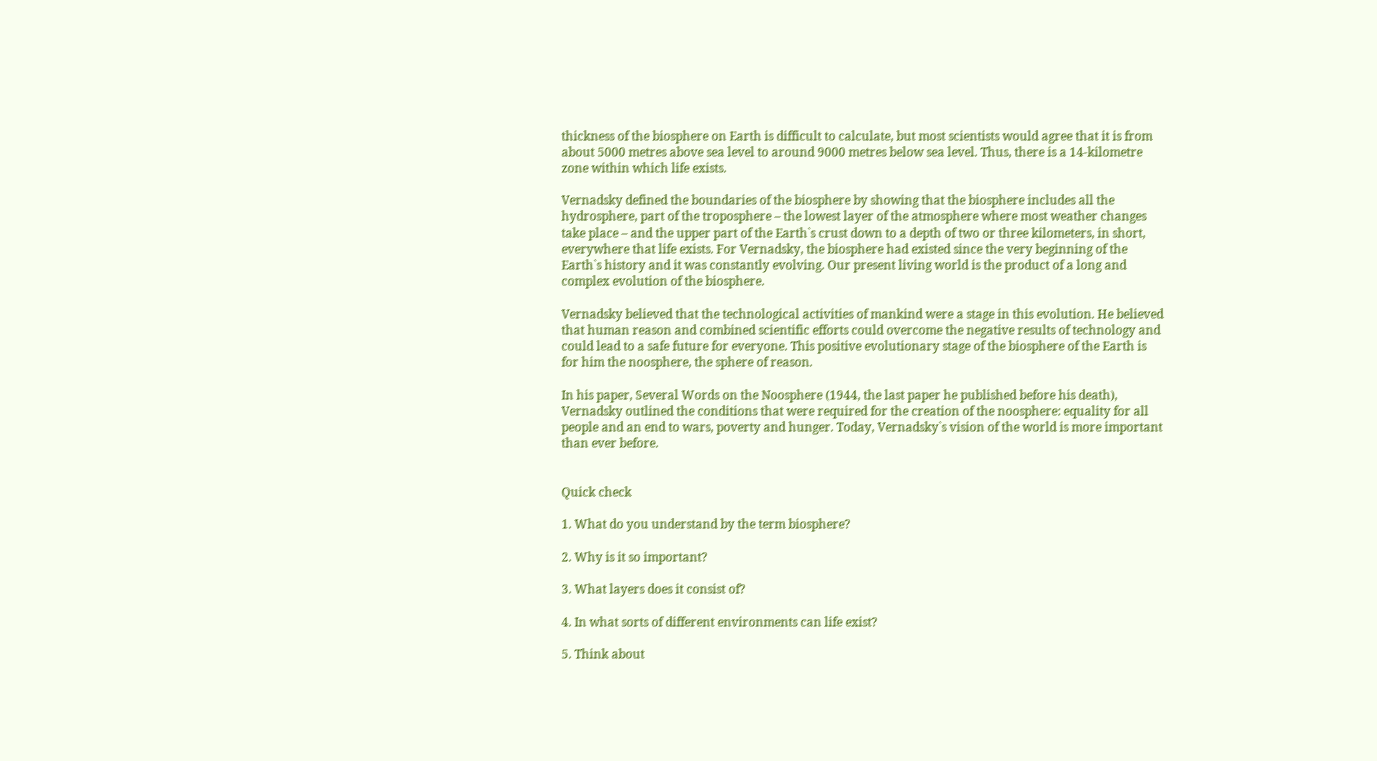thickness of the biosphere on Earth is difficult to calculate, but most scientists would agree that it is from about 5000 metres above sea level to around 9000 metres below sea level. Thus, there is a 14-kilometre zone within which life exists.

Vernadsky defined the boundaries of the biosphere by showing that the biosphere includes all the hydrosphere, part of the troposphere – the lowest layer of the atmosphere where most weather changes take place – and the upper part of the Earth`s crust down to a depth of two or three kilometers, in short, everywhere that life exists. For Vernadsky, the biosphere had existed since the very beginning of the Earth`s history and it was constantly evolving. Our present living world is the product of a long and complex evolution of the biosphere.

Vernadsky believed that the technological activities of mankind were a stage in this evolution. He believed that human reason and combined scientific efforts could overcome the negative results of technology and could lead to a safe future for everyone. This positive evolutionary stage of the biosphere of the Earth is for him the noosphere, the sphere of reason.

In his paper, Several Words on the Noosphere (1944, the last paper he published before his death), Vernadsky outlined the conditions that were required for the creation of the noosphere: equality for all people and an end to wars, poverty and hunger. Today, Vernadsky`s vision of the world is more important than ever before.


Quick check

1. What do you understand by the term biosphere?

2. Why is it so important?

3. What layers does it consist of?

4. In what sorts of different environments can life exist?

5. Think about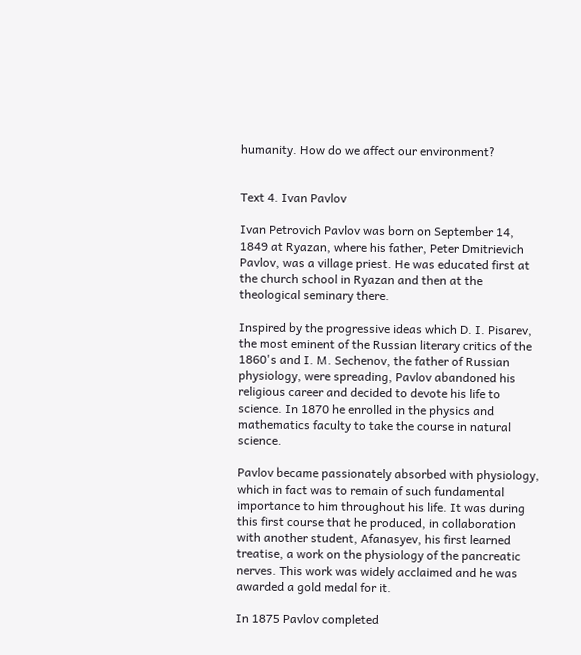humanity. How do we affect our environment?


Text 4. Ivan Pavlov

Ivan Petrovich Pavlov was born on September 14, 1849 at Ryazan, where his father, Peter Dmitrievich Pavlov, was a village priest. He was educated first at the church school in Ryazan and then at the theological seminary there.

Inspired by the progressive ideas which D. I. Pisarev, the most eminent of the Russian literary critics of the 1860's and I. M. Sechenov, the father of Russian physiology, were spreading, Pavlov abandoned his religious career and decided to devote his life to science. In 1870 he enrolled in the physics and mathematics faculty to take the course in natural science.

Pavlov became passionately absorbed with physiology, which in fact was to remain of such fundamental importance to him throughout his life. It was during this first course that he produced, in collaboration with another student, Afanasyev, his first learned treatise, a work on the physiology of the pancreatic nerves. This work was widely acclaimed and he was awarded a gold medal for it.

In 1875 Pavlov completed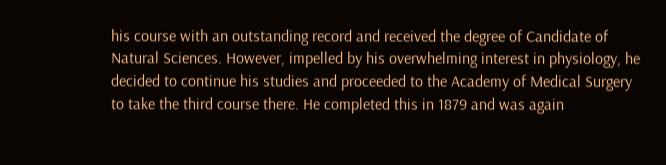his course with an outstanding record and received the degree of Candidate of Natural Sciences. However, impelled by his overwhelming interest in physiology, he decided to continue his studies and proceeded to the Academy of Medical Surgery to take the third course there. He completed this in 1879 and was again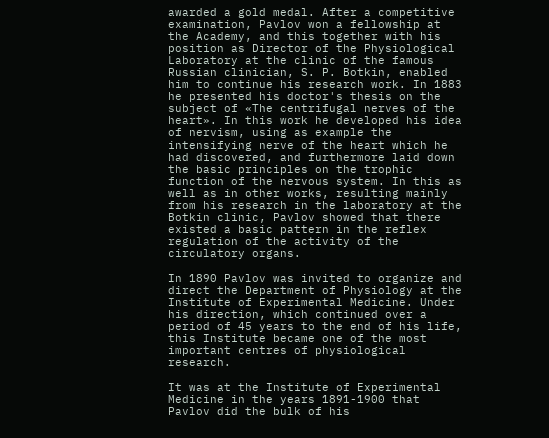awarded a gold medal. After a competitive examination, Pavlov won a fellowship at the Academy, and this together with his position as Director of the Physiological Laboratory at the clinic of the famous Russian clinician, S. P. Botkin, enabled him to continue his research work. In 1883 he presented his doctor's thesis on the subject of «The centrifugal nerves of the heart». In this work he developed his idea of nervism, using as example the intensifying nerve of the heart which he had discovered, and furthermore laid down the basic principles on the trophic function of the nervous system. In this as well as in other works, resulting mainly from his research in the laboratory at the Botkin clinic, Pavlov showed that there existed a basic pattern in the reflex regulation of the activity of the circulatory organs.

In 1890 Pavlov was invited to organize and direct the Department of Physiology at the Institute of Experimental Medicine. Under his direction, which continued over a period of 45 years to the end of his life, this Institute became one of the most important centres of physiological research.

It was at the Institute of Experimental Medicine in the years 1891-1900 that Pavlov did the bulk of his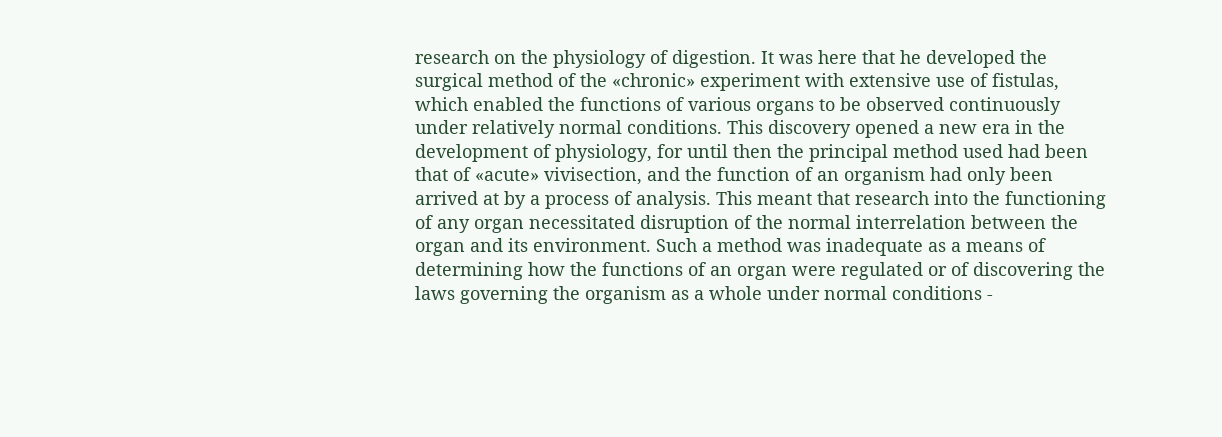research on the physiology of digestion. It was here that he developed the surgical method of the «chronic» experiment with extensive use of fistulas, which enabled the functions of various organs to be observed continuously under relatively normal conditions. This discovery opened a new era in the development of physiology, for until then the principal method used had been that of «acute» vivisection, and the function of an organism had only been arrived at by a process of analysis. This meant that research into the functioning of any organ necessitated disruption of the normal interrelation between the organ and its environment. Such a method was inadequate as a means of determining how the functions of an organ were regulated or of discovering the laws governing the organism as a whole under normal conditions -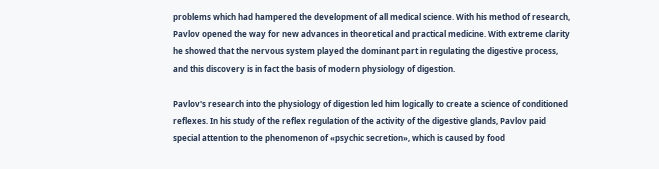problems which had hampered the development of all medical science. With his method of research, Pavlov opened the way for new advances in theoretical and practical medicine. With extreme clarity he showed that the nervous system played the dominant part in regulating the digestive process, and this discovery is in fact the basis of modern physiology of digestion.

Pavlov's research into the physiology of digestion led him logically to create a science of conditioned reflexes. In his study of the reflex regulation of the activity of the digestive glands, Pavlov paid special attention to the phenomenon of «psychic secretion», which is caused by food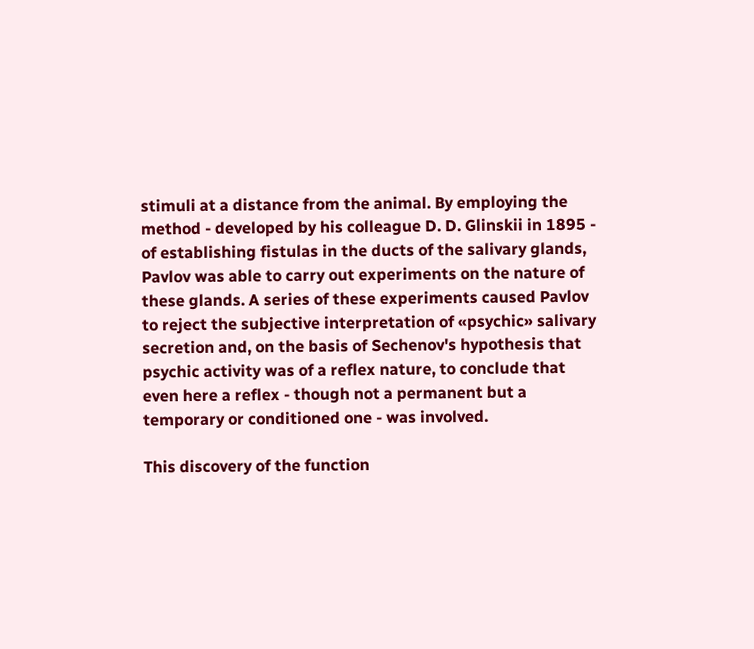stimuli at a distance from the animal. By employing the method - developed by his colleague D. D. Glinskii in 1895 - of establishing fistulas in the ducts of the salivary glands, Pavlov was able to carry out experiments on the nature of these glands. A series of these experiments caused Pavlov to reject the subjective interpretation of «psychic» salivary secretion and, on the basis of Sechenov's hypothesis that psychic activity was of a reflex nature, to conclude that even here a reflex - though not a permanent but a temporary or conditioned one - was involved.

This discovery of the function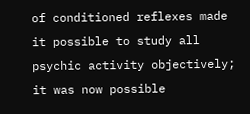of conditioned reflexes made it possible to study all psychic activity objectively; it was now possible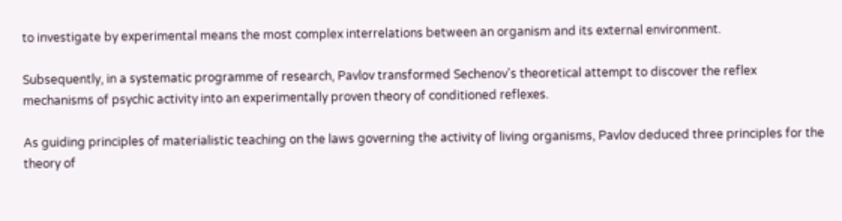to investigate by experimental means the most complex interrelations between an organism and its external environment.

Subsequently, in a systematic programme of research, Pavlov transformed Sechenov's theoretical attempt to discover the reflex mechanisms of psychic activity into an experimentally proven theory of conditioned reflexes.

As guiding principles of materialistic teaching on the laws governing the activity of living organisms, Pavlov deduced three principles for the theory of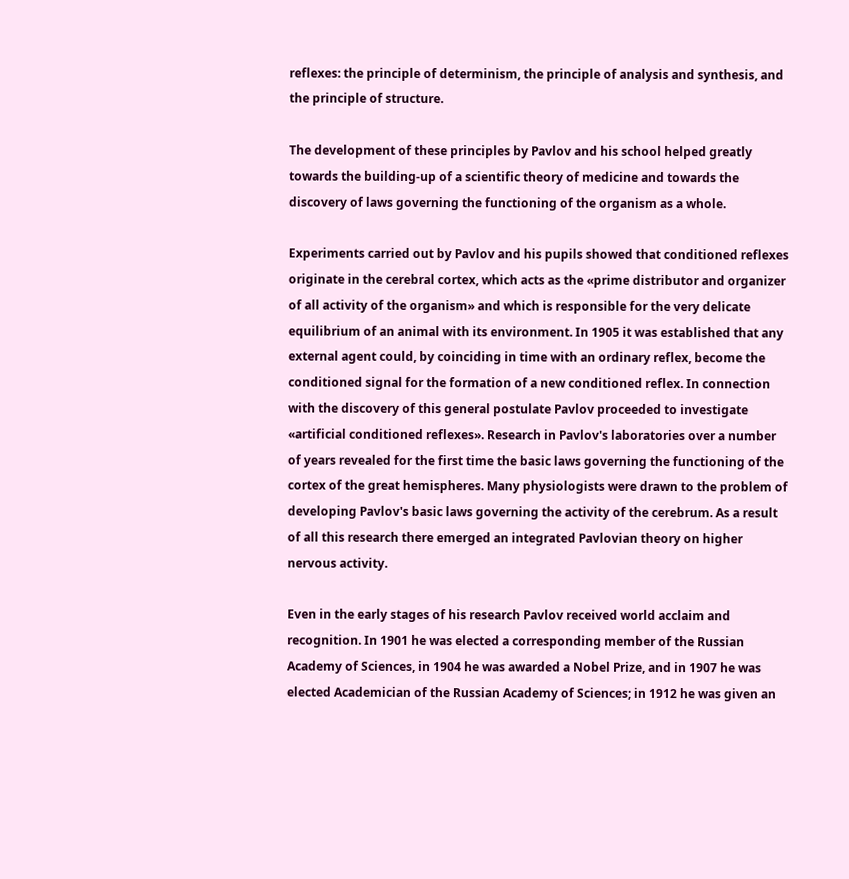reflexes: the principle of determinism, the principle of analysis and synthesis, and the principle of structure.

The development of these principles by Pavlov and his school helped greatly towards the building-up of a scientific theory of medicine and towards the discovery of laws governing the functioning of the organism as a whole.

Experiments carried out by Pavlov and his pupils showed that conditioned reflexes originate in the cerebral cortex, which acts as the «prime distributor and organizer of all activity of the organism» and which is responsible for the very delicate equilibrium of an animal with its environment. In 1905 it was established that any external agent could, by coinciding in time with an ordinary reflex, become the conditioned signal for the formation of a new conditioned reflex. In connection with the discovery of this general postulate Pavlov proceeded to investigate «artificial conditioned reflexes». Research in Pavlov's laboratories over a number of years revealed for the first time the basic laws governing the functioning of the cortex of the great hemispheres. Many physiologists were drawn to the problem of developing Pavlov's basic laws governing the activity of the cerebrum. As a result of all this research there emerged an integrated Pavlovian theory on higher nervous activity.

Even in the early stages of his research Pavlov received world acclaim and recognition. In 1901 he was elected a corresponding member of the Russian Academy of Sciences, in 1904 he was awarded a Nobel Prize, and in 1907 he was elected Academician of the Russian Academy of Sciences; in 1912 he was given an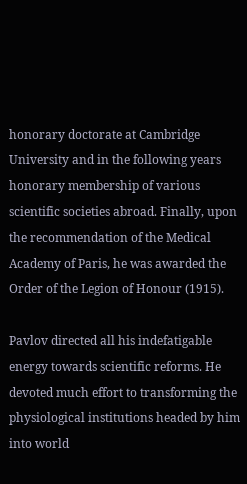honorary doctorate at Cambridge University and in the following years honorary membership of various scientific societies abroad. Finally, upon the recommendation of the Medical Academy of Paris, he was awarded the Order of the Legion of Honour (1915).

Pavlov directed all his indefatigable energy towards scientific reforms. He devoted much effort to transforming the physiological institutions headed by him into world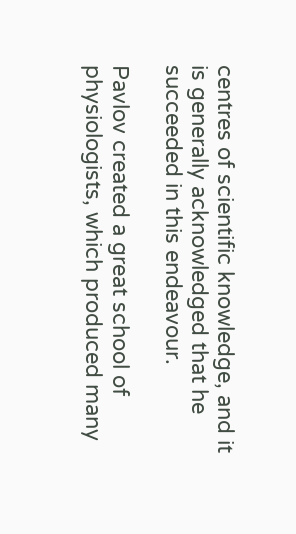centres of scientific knowledge, and it is generally acknowledged that he succeeded in this endeavour.

Pavlov created a great school of physiologists, which produced many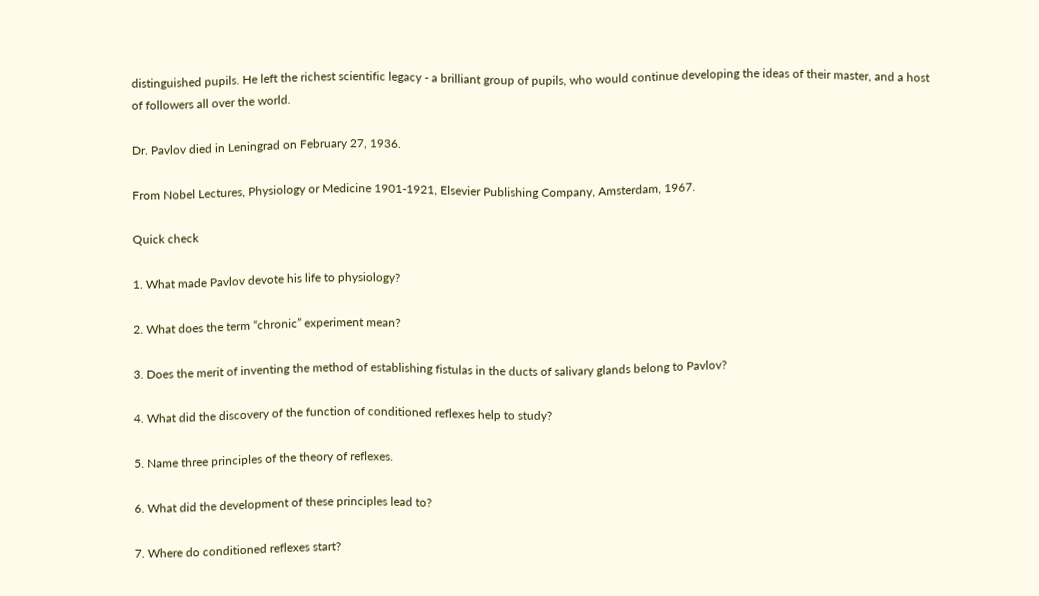distinguished pupils. He left the richest scientific legacy - a brilliant group of pupils, who would continue developing the ideas of their master, and a host of followers all over the world.

Dr. Pavlov died in Leningrad on February 27, 1936.

From Nobel Lectures, Physiology or Medicine 1901-1921, Elsevier Publishing Company, Amsterdam, 1967.

Quick check

1. What made Pavlov devote his life to physiology?

2. What does the term “chronic” experiment mean?

3. Does the merit of inventing the method of establishing fistulas in the ducts of salivary glands belong to Pavlov?

4. What did the discovery of the function of conditioned reflexes help to study?

5. Name three principles of the theory of reflexes.

6. What did the development of these principles lead to?

7. Where do conditioned reflexes start?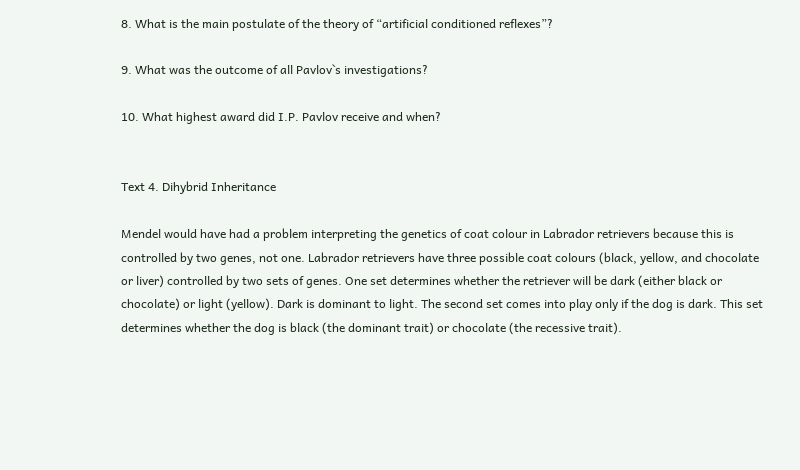8. What is the main postulate of the theory of “artificial conditioned reflexes”?

9. What was the outcome of all Pavlov`s investigations?

10. What highest award did I.P. Pavlov receive and when?


Text 4. Dihybrid Inheritance

Mendel would have had a problem interpreting the genetics of coat colour in Labrador retrievers because this is controlled by two genes, not one. Labrador retrievers have three possible coat colours (black, yellow, and chocolate or liver) controlled by two sets of genes. One set determines whether the retriever will be dark (either black or chocolate) or light (yellow). Dark is dominant to light. The second set comes into play only if the dog is dark. This set determines whether the dog is black (the dominant trait) or chocolate (the recessive trait).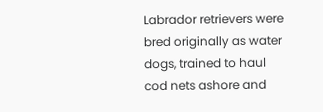Labrador retrievers were bred originally as water dogs, trained to haul cod nets ashore and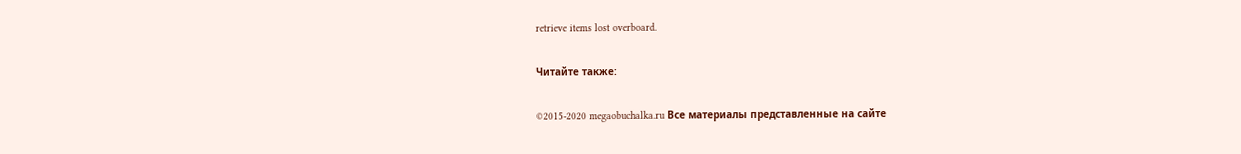retrieve items lost overboard.

Читайте также:

©2015-2020 megaobuchalka.ru Все материалы представленные на сайте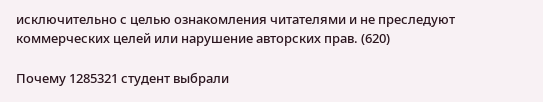исключительно с целью ознакомления читателями и не преследуют коммерческих целей или нарушение авторских прав. (620)

Почему 1285321 студент выбрали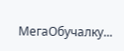МегаОбучалку...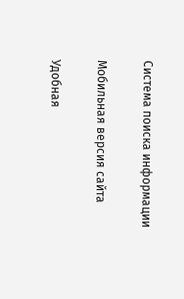Система поиска информации

Мобильная версия сайта

Удобная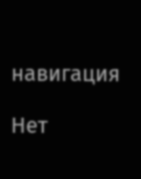навигация

Нет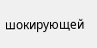шокирующей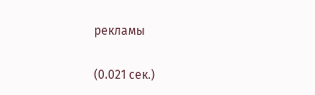рекламы

(0.021 сек.)